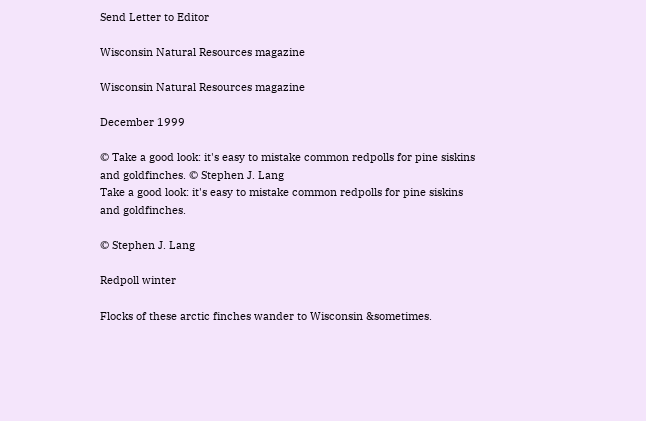Send Letter to Editor

Wisconsin Natural Resources magazine

Wisconsin Natural Resources magazine

December 1999

© Take a good look: it's easy to mistake common redpolls for pine siskins and goldfinches. © Stephen J. Lang
Take a good look: it's easy to mistake common redpolls for pine siskins and goldfinches.

© Stephen J. Lang

Redpoll winter

Flocks of these arctic finches wander to Wisconsin &sometimes.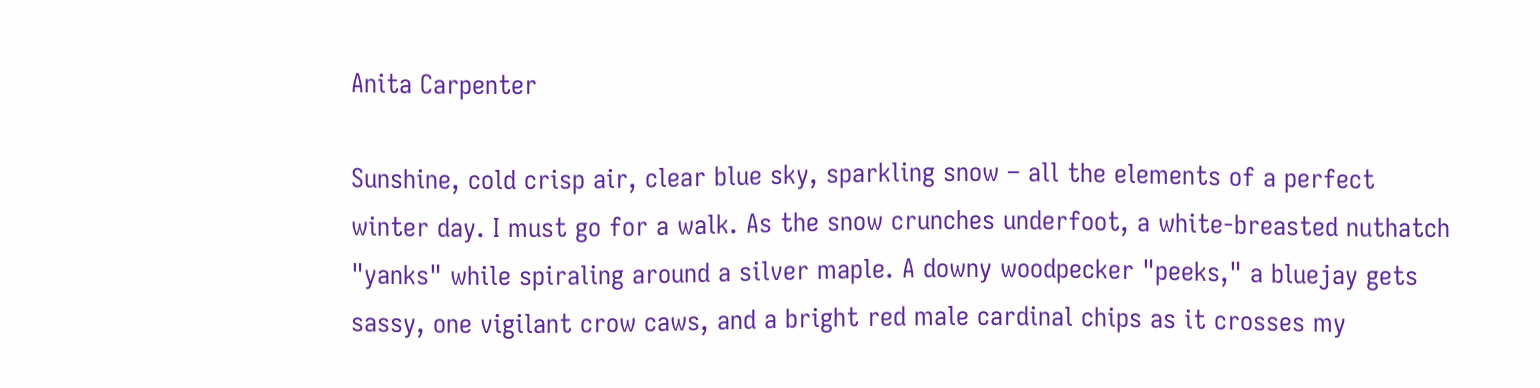Anita Carpenter

Sunshine, cold crisp air, clear blue sky, sparkling snow – all the elements of a perfect winter day. I must go for a walk. As the snow crunches underfoot, a white-breasted nuthatch "yanks" while spiraling around a silver maple. A downy woodpecker "peeks," a bluejay gets sassy, one vigilant crow caws, and a bright red male cardinal chips as it crosses my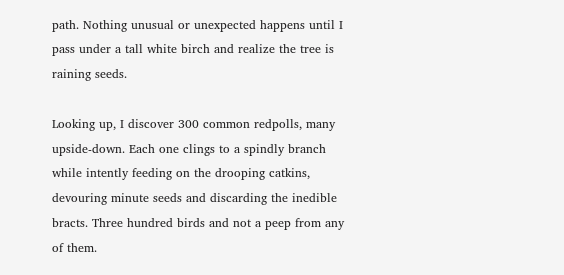path. Nothing unusual or unexpected happens until I pass under a tall white birch and realize the tree is raining seeds.

Looking up, I discover 300 common redpolls, many upside-down. Each one clings to a spindly branch while intently feeding on the drooping catkins, devouring minute seeds and discarding the inedible bracts. Three hundred birds and not a peep from any of them.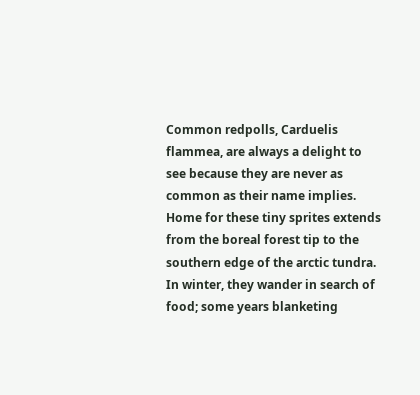Common redpolls, Carduelis flammea, are always a delight to see because they are never as common as their name implies. Home for these tiny sprites extends from the boreal forest tip to the southern edge of the arctic tundra. In winter, they wander in search of food; some years blanketing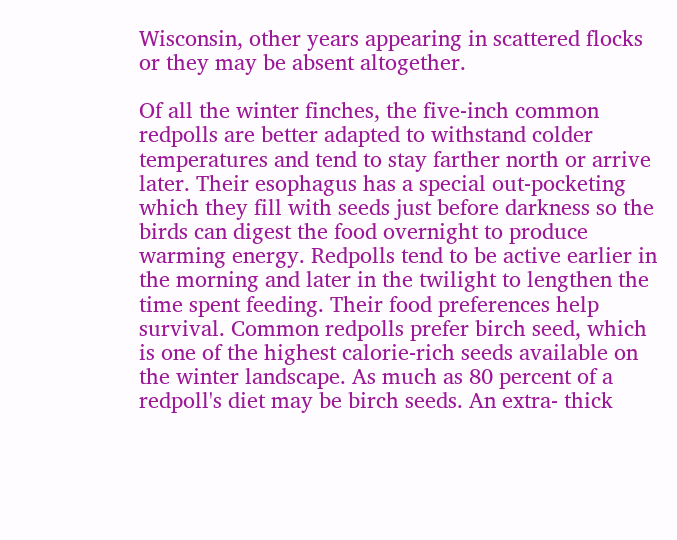Wisconsin, other years appearing in scattered flocks or they may be absent altogether.

Of all the winter finches, the five-inch common redpolls are better adapted to withstand colder temperatures and tend to stay farther north or arrive later. Their esophagus has a special out-pocketing which they fill with seeds just before darkness so the birds can digest the food overnight to produce warming energy. Redpolls tend to be active earlier in the morning and later in the twilight to lengthen the time spent feeding. Their food preferences help survival. Common redpolls prefer birch seed, which is one of the highest calorie-rich seeds available on the winter landscape. As much as 80 percent of a redpoll's diet may be birch seeds. An extra- thick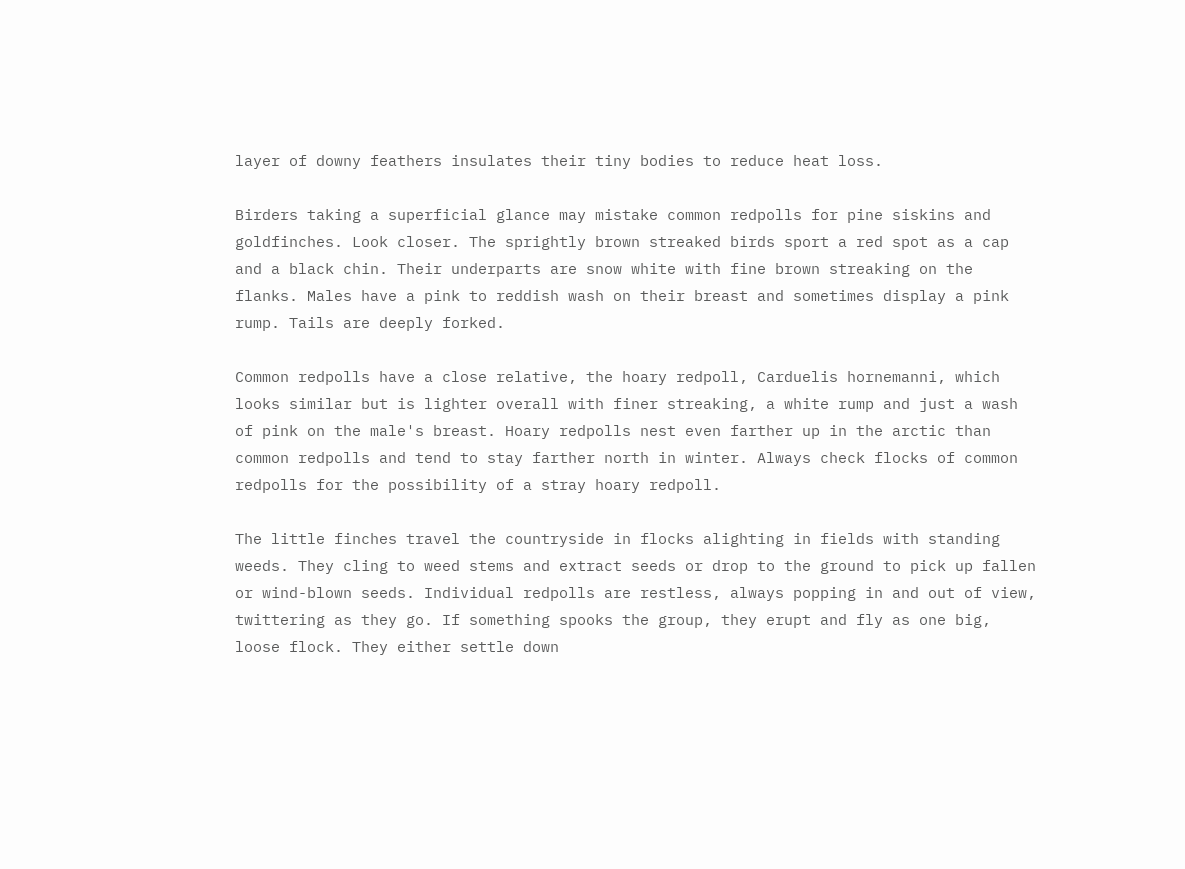layer of downy feathers insulates their tiny bodies to reduce heat loss.

Birders taking a superficial glance may mistake common redpolls for pine siskins and goldfinches. Look closer. The sprightly brown streaked birds sport a red spot as a cap and a black chin. Their underparts are snow white with fine brown streaking on the flanks. Males have a pink to reddish wash on their breast and sometimes display a pink rump. Tails are deeply forked.

Common redpolls have a close relative, the hoary redpoll, Carduelis hornemanni, which looks similar but is lighter overall with finer streaking, a white rump and just a wash of pink on the male's breast. Hoary redpolls nest even farther up in the arctic than common redpolls and tend to stay farther north in winter. Always check flocks of common redpolls for the possibility of a stray hoary redpoll.

The little finches travel the countryside in flocks alighting in fields with standing weeds. They cling to weed stems and extract seeds or drop to the ground to pick up fallen or wind-blown seeds. Individual redpolls are restless, always popping in and out of view, twittering as they go. If something spooks the group, they erupt and fly as one big, loose flock. They either settle down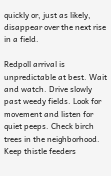quickly or, just as likely, disappear over the next rise in a field.

Redpoll arrival is unpredictable at best. Wait and watch. Drive slowly past weedy fields. Look for movement and listen for quiet peeps. Check birch trees in the neighborhood. Keep thistle feeders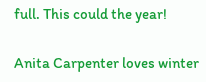full. This could the year!

Anita Carpenter loves winter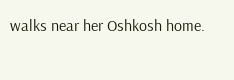walks near her Oshkosh home.